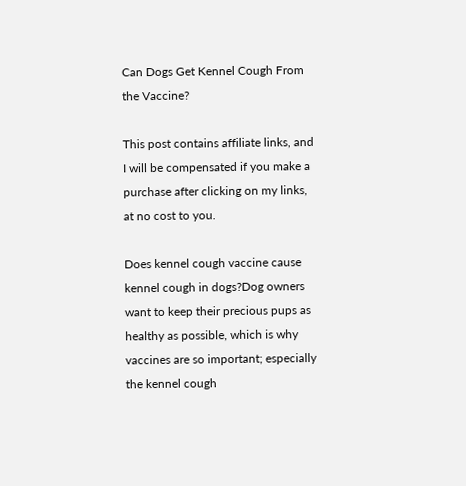Can Dogs Get Kennel Cough From the Vaccine?

This post contains affiliate links, and I will be compensated if you make a purchase after clicking on my links, at no cost to you.

Does kennel cough vaccine cause kennel cough in dogs?Dog owners want to keep their precious pups as healthy as possible, which is why vaccines are so important; especially the kennel cough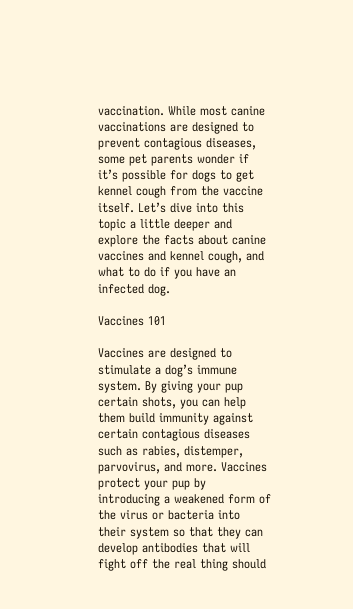vaccination. While most canine vaccinations are designed to prevent contagious diseases, some pet parents wonder if it’s possible for dogs to get kennel cough from the vaccine itself. Let’s dive into this topic a little deeper and explore the facts about canine vaccines and kennel cough, and what to do if you have an infected dog.

Vaccines 101

Vaccines are designed to stimulate a dog’s immune system. By giving your pup certain shots, you can help them build immunity against certain contagious diseases such as rabies, distemper, parvovirus, and more. Vaccines protect your pup by introducing a weakened form of the virus or bacteria into their system so that they can develop antibodies that will fight off the real thing should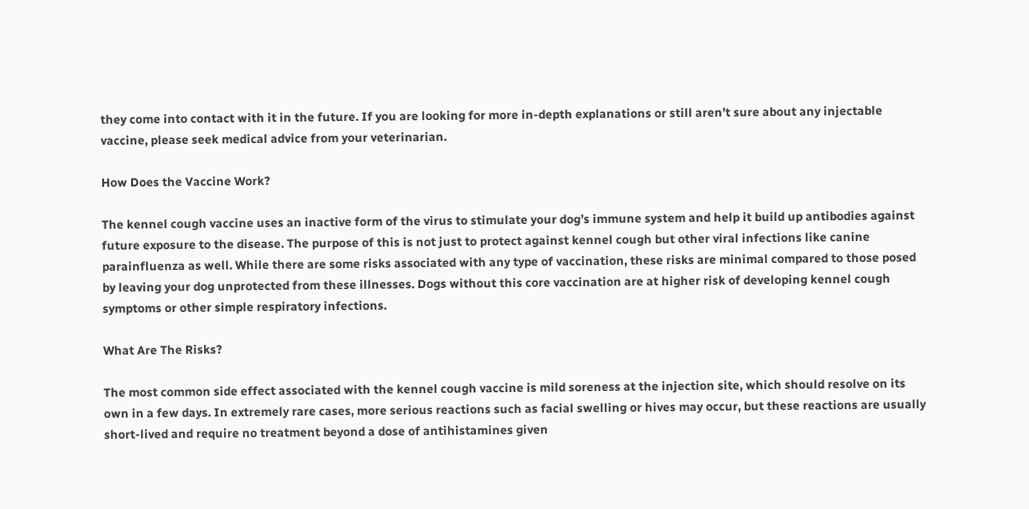they come into contact with it in the future. If you are looking for more in-depth explanations or still aren’t sure about any injectable vaccine, please seek medical advice from your veterinarian.

How Does the Vaccine Work?

The kennel cough vaccine uses an inactive form of the virus to stimulate your dog’s immune system and help it build up antibodies against future exposure to the disease. The purpose of this is not just to protect against kennel cough but other viral infections like canine parainfluenza as well. While there are some risks associated with any type of vaccination, these risks are minimal compared to those posed by leaving your dog unprotected from these illnesses. Dogs without this core vaccination are at higher risk of developing kennel cough symptoms or other simple respiratory infections.

What Are The Risks?

The most common side effect associated with the kennel cough vaccine is mild soreness at the injection site, which should resolve on its own in a few days. In extremely rare cases, more serious reactions such as facial swelling or hives may occur, but these reactions are usually short-lived and require no treatment beyond a dose of antihistamines given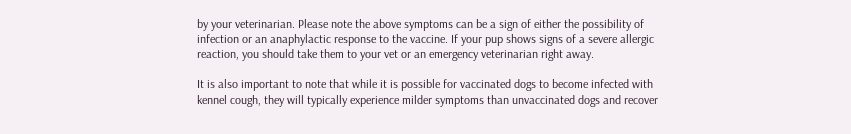by your veterinarian. Please note the above symptoms can be a sign of either the possibility of infection or an anaphylactic response to the vaccine. If your pup shows signs of a severe allergic reaction, you should take them to your vet or an emergency veterinarian right away.

It is also important to note that while it is possible for vaccinated dogs to become infected with kennel cough, they will typically experience milder symptoms than unvaccinated dogs and recover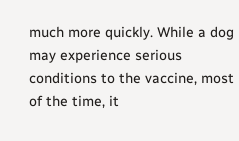much more quickly. While a dog may experience serious conditions to the vaccine, most of the time, it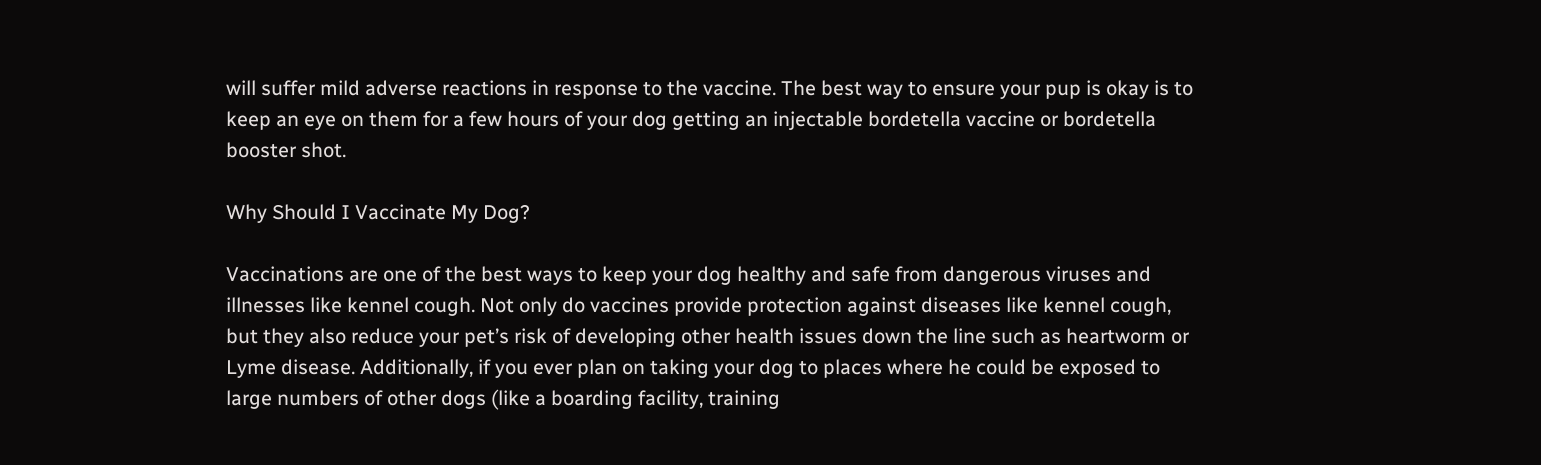will suffer mild adverse reactions in response to the vaccine. The best way to ensure your pup is okay is to keep an eye on them for a few hours of your dog getting an injectable bordetella vaccine or bordetella booster shot.

Why Should I Vaccinate My Dog?

Vaccinations are one of the best ways to keep your dog healthy and safe from dangerous viruses and illnesses like kennel cough. Not only do vaccines provide protection against diseases like kennel cough, but they also reduce your pet’s risk of developing other health issues down the line such as heartworm or Lyme disease. Additionally, if you ever plan on taking your dog to places where he could be exposed to large numbers of other dogs (like a boarding facility, training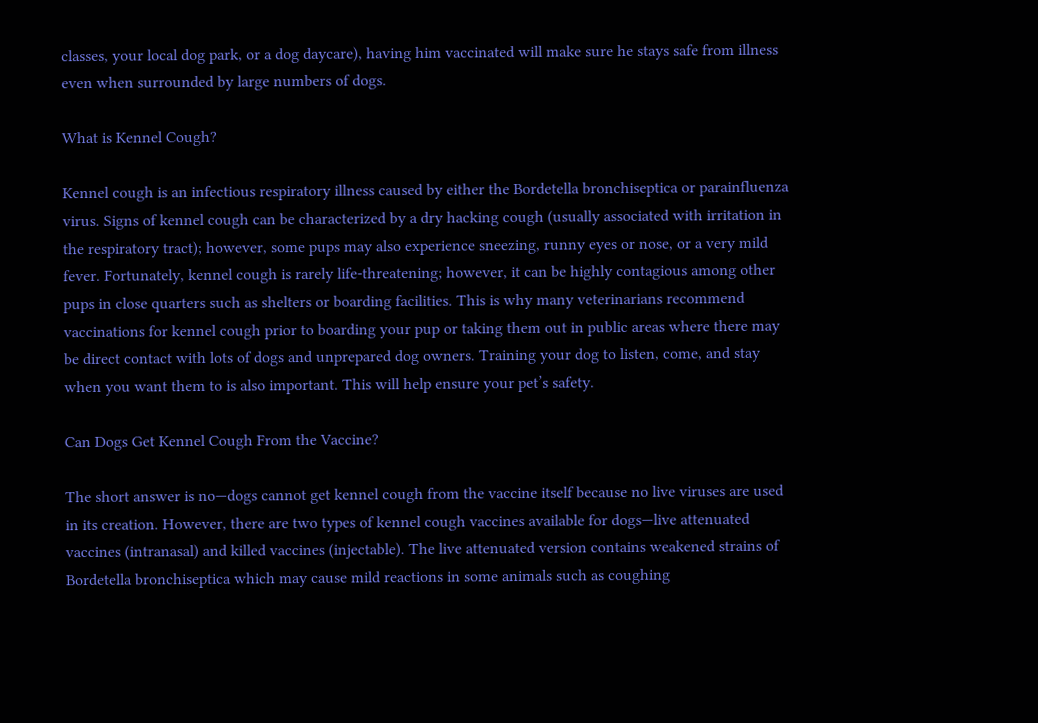classes, your local dog park, or a dog daycare), having him vaccinated will make sure he stays safe from illness even when surrounded by large numbers of dogs.

What is Kennel Cough?

Kennel cough is an infectious respiratory illness caused by either the Bordetella bronchiseptica or parainfluenza virus. Signs of kennel cough can be characterized by a dry hacking cough (usually associated with irritation in the respiratory tract); however, some pups may also experience sneezing, runny eyes or nose, or a very mild fever. Fortunately, kennel cough is rarely life-threatening; however, it can be highly contagious among other pups in close quarters such as shelters or boarding facilities. This is why many veterinarians recommend vaccinations for kennel cough prior to boarding your pup or taking them out in public areas where there may be direct contact with lots of dogs and unprepared dog owners. Training your dog to listen, come, and stay when you want them to is also important. This will help ensure your pet’s safety.

Can Dogs Get Kennel Cough From the Vaccine?

The short answer is no—dogs cannot get kennel cough from the vaccine itself because no live viruses are used in its creation. However, there are two types of kennel cough vaccines available for dogs—live attenuated vaccines (intranasal) and killed vaccines (injectable). The live attenuated version contains weakened strains of Bordetella bronchiseptica which may cause mild reactions in some animals such as coughing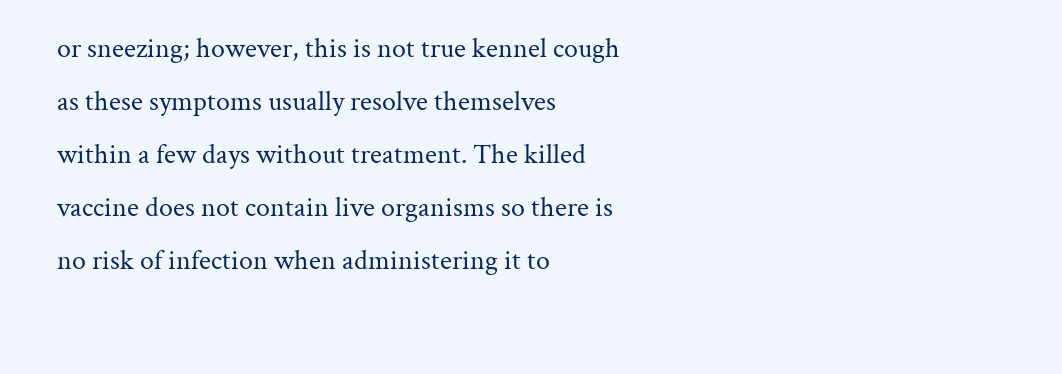or sneezing; however, this is not true kennel cough as these symptoms usually resolve themselves within a few days without treatment. The killed vaccine does not contain live organisms so there is no risk of infection when administering it to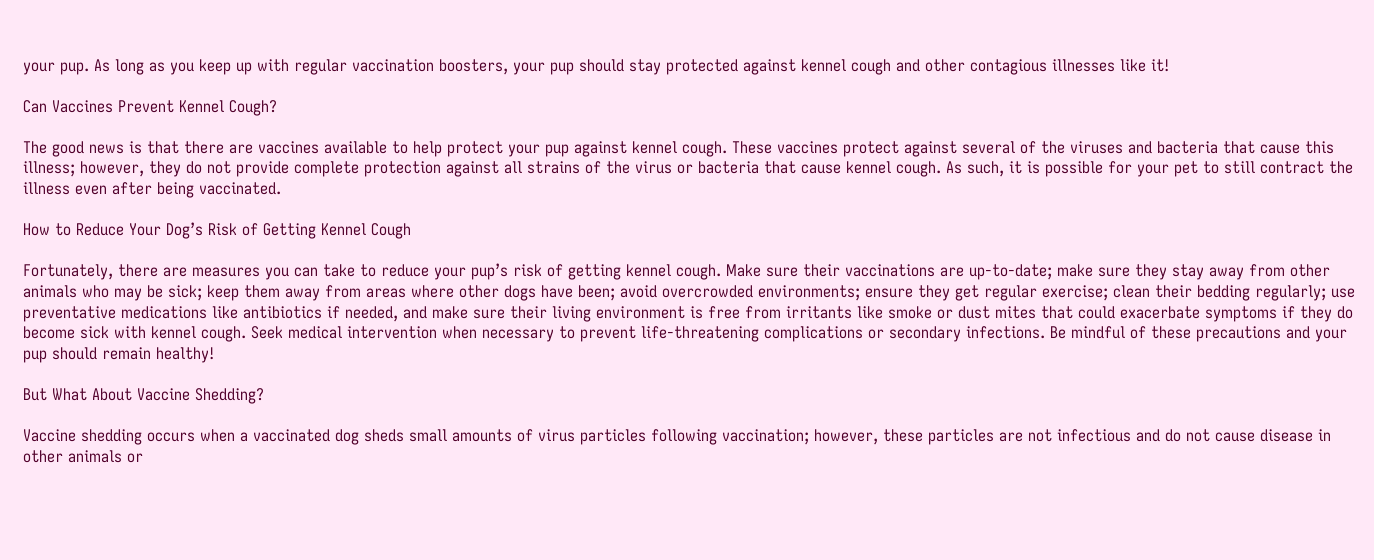your pup. As long as you keep up with regular vaccination boosters, your pup should stay protected against kennel cough and other contagious illnesses like it!

Can Vaccines Prevent Kennel Cough?

The good news is that there are vaccines available to help protect your pup against kennel cough. These vaccines protect against several of the viruses and bacteria that cause this illness; however, they do not provide complete protection against all strains of the virus or bacteria that cause kennel cough. As such, it is possible for your pet to still contract the illness even after being vaccinated.

How to Reduce Your Dog’s Risk of Getting Kennel Cough

Fortunately, there are measures you can take to reduce your pup’s risk of getting kennel cough. Make sure their vaccinations are up-to-date; make sure they stay away from other animals who may be sick; keep them away from areas where other dogs have been; avoid overcrowded environments; ensure they get regular exercise; clean their bedding regularly; use preventative medications like antibiotics if needed, and make sure their living environment is free from irritants like smoke or dust mites that could exacerbate symptoms if they do become sick with kennel cough. Seek medical intervention when necessary to prevent life-threatening complications or secondary infections. Be mindful of these precautions and your pup should remain healthy!

But What About Vaccine Shedding?

Vaccine shedding occurs when a vaccinated dog sheds small amounts of virus particles following vaccination; however, these particles are not infectious and do not cause disease in other animals or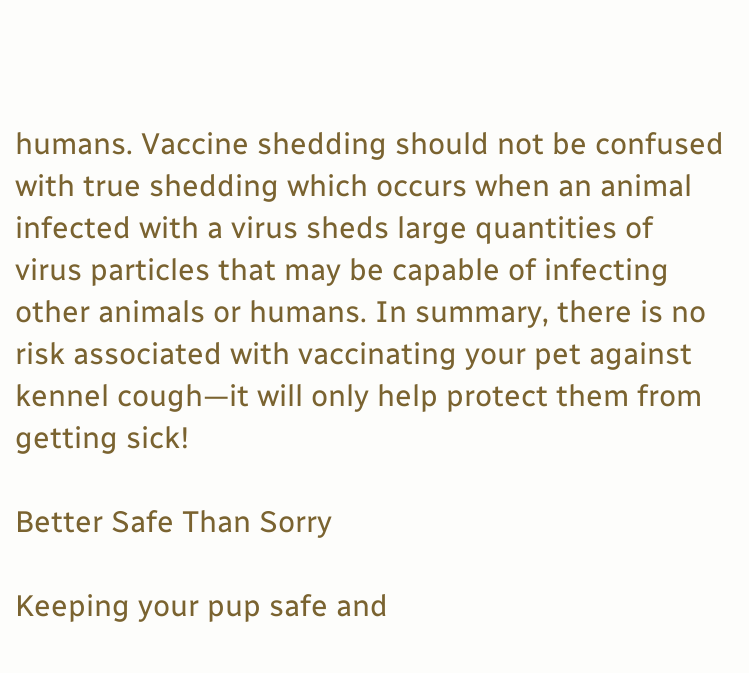humans. Vaccine shedding should not be confused with true shedding which occurs when an animal infected with a virus sheds large quantities of virus particles that may be capable of infecting other animals or humans. In summary, there is no risk associated with vaccinating your pet against kennel cough—it will only help protect them from getting sick!

Better Safe Than Sorry

Keeping your pup safe and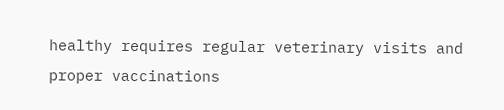healthy requires regular veterinary visits and proper vaccinations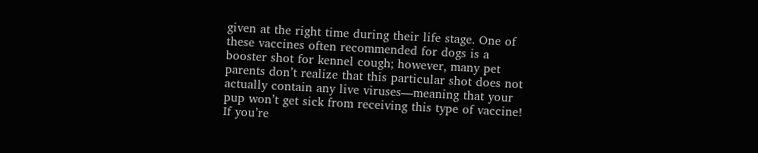given at the right time during their life stage. One of these vaccines often recommended for dogs is a booster shot for kennel cough; however, many pet parents don’t realize that this particular shot does not actually contain any live viruses—meaning that your pup won’t get sick from receiving this type of vaccine! If you’re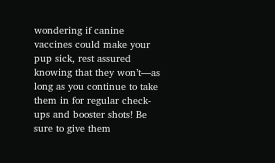wondering if canine vaccines could make your pup sick, rest assured knowing that they won’t—as long as you continue to take them in for regular check-ups and booster shots! Be sure to give them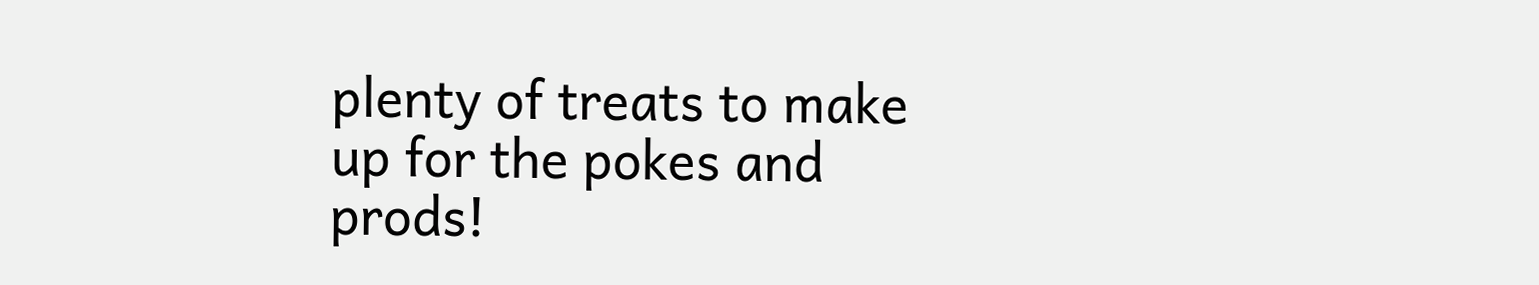plenty of treats to make up for the pokes and prods!